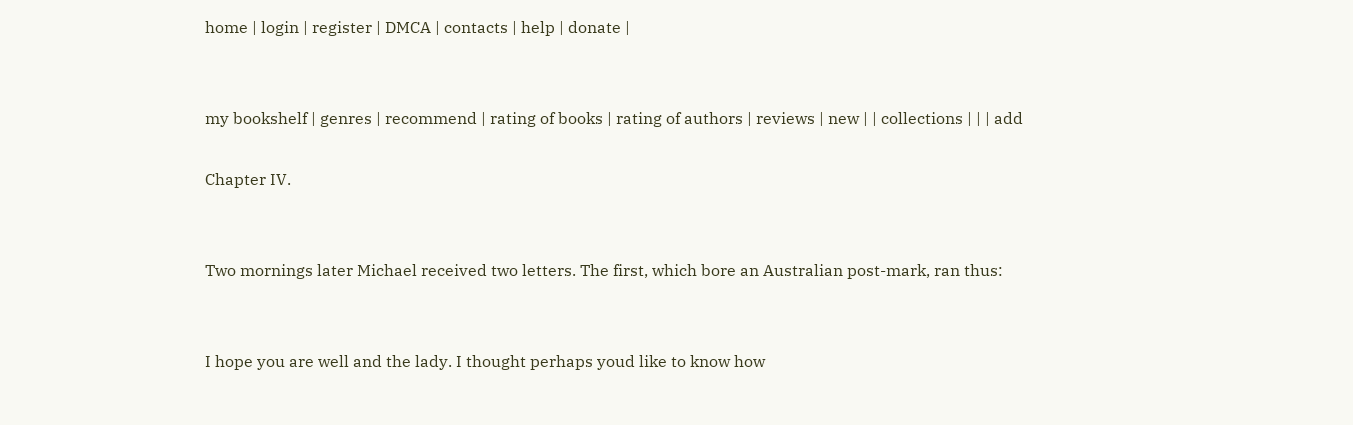home | login | register | DMCA | contacts | help | donate |


my bookshelf | genres | recommend | rating of books | rating of authors | reviews | new | | collections | | | add

Chapter IV.


Two mornings later Michael received two letters. The first, which bore an Australian post-mark, ran thus:


I hope you are well and the lady. I thought perhaps youd like to know how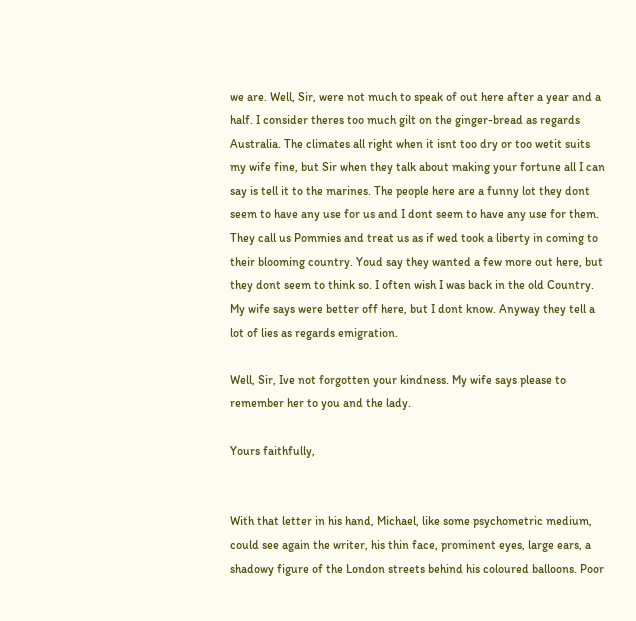we are. Well, Sir, were not much to speak of out here after a year and a half. I consider theres too much gilt on the ginger-bread as regards Australia. The climates all right when it isnt too dry or too wetit suits my wife fine, but Sir when they talk about making your fortune all I can say is tell it to the marines. The people here are a funny lot they dont seem to have any use for us and I dont seem to have any use for them. They call us Pommies and treat us as if wed took a liberty in coming to their blooming country. Youd say they wanted a few more out here, but they dont seem to think so. I often wish I was back in the old Country. My wife says were better off here, but I dont know. Anyway they tell a lot of lies as regards emigration.

Well, Sir, Ive not forgotten your kindness. My wife says please to remember her to you and the lady.

Yours faithfully,


With that letter in his hand, Michael, like some psychometric medium, could see again the writer, his thin face, prominent eyes, large ears, a shadowy figure of the London streets behind his coloured balloons. Poor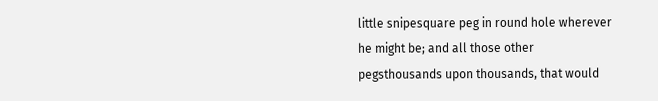little snipesquare peg in round hole wherever he might be; and all those other pegsthousands upon thousands, that would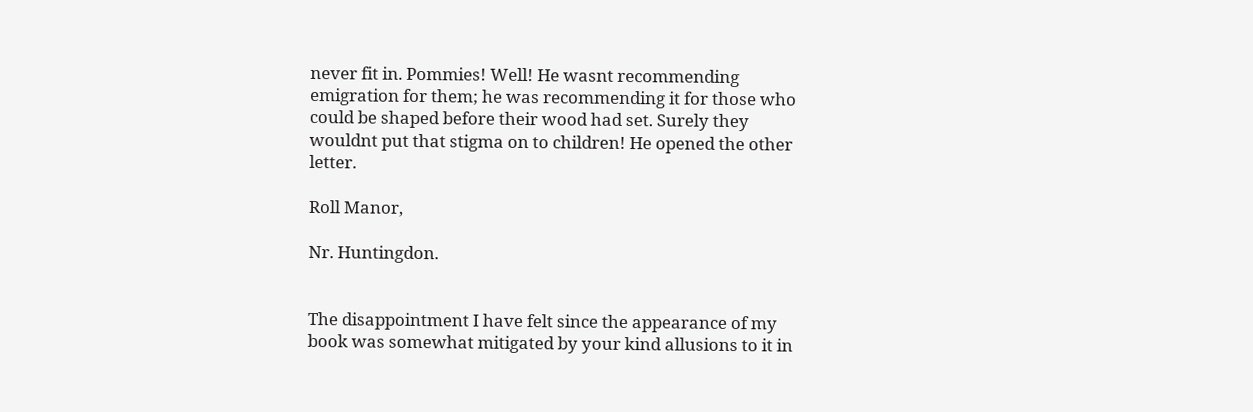never fit in. Pommies! Well! He wasnt recommending emigration for them; he was recommending it for those who could be shaped before their wood had set. Surely they wouldnt put that stigma on to children! He opened the other letter.

Roll Manor,

Nr. Huntingdon.


The disappointment I have felt since the appearance of my book was somewhat mitigated by your kind allusions to it in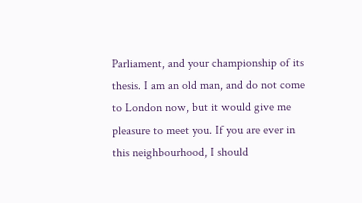Parliament, and your championship of its thesis. I am an old man, and do not come to London now, but it would give me pleasure to meet you. If you are ever in this neighbourhood, I should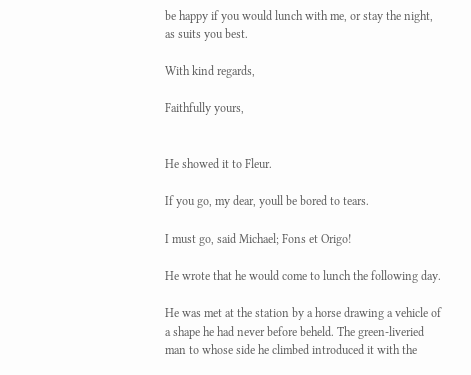be happy if you would lunch with me, or stay the night, as suits you best.

With kind regards,

Faithfully yours,


He showed it to Fleur.

If you go, my dear, youll be bored to tears.

I must go, said Michael; Fons et Origo!

He wrote that he would come to lunch the following day.

He was met at the station by a horse drawing a vehicle of a shape he had never before beheld. The green-liveried man to whose side he climbed introduced it with the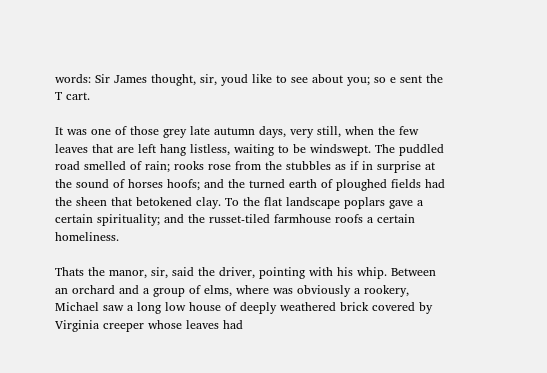words: Sir James thought, sir, youd like to see about you; so e sent the T cart.

It was one of those grey late autumn days, very still, when the few leaves that are left hang listless, waiting to be windswept. The puddled road smelled of rain; rooks rose from the stubbles as if in surprise at the sound of horses hoofs; and the turned earth of ploughed fields had the sheen that betokened clay. To the flat landscape poplars gave a certain spirituality; and the russet-tiled farmhouse roofs a certain homeliness.

Thats the manor, sir, said the driver, pointing with his whip. Between an orchard and a group of elms, where was obviously a rookery, Michael saw a long low house of deeply weathered brick covered by Virginia creeper whose leaves had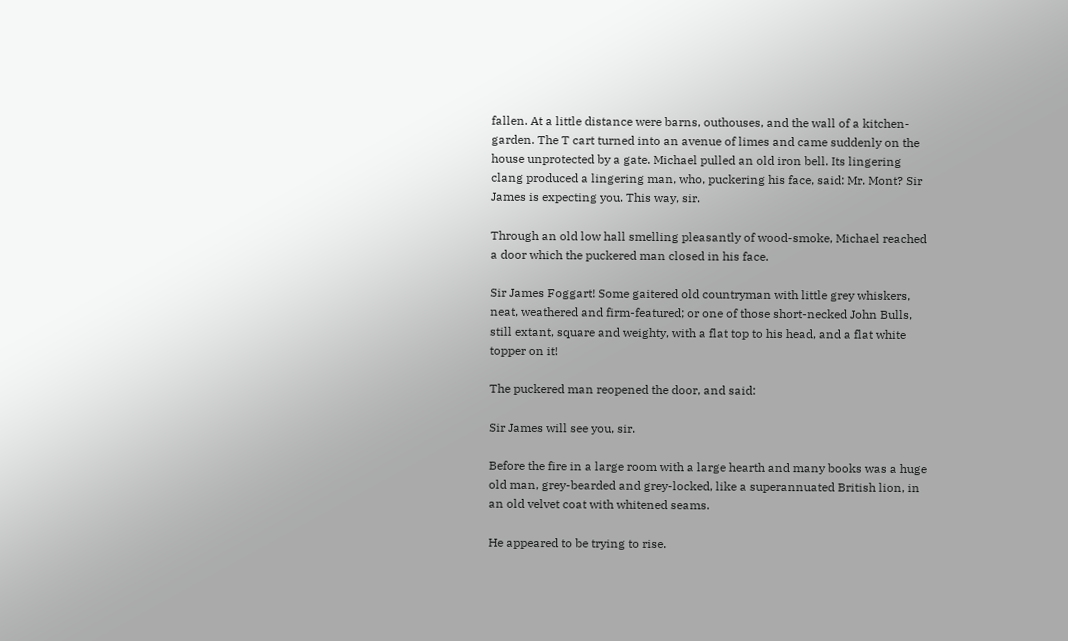fallen. At a little distance were barns, outhouses, and the wall of a kitchen-garden. The T cart turned into an avenue of limes and came suddenly on the house unprotected by a gate. Michael pulled an old iron bell. Its lingering clang produced a lingering man, who, puckering his face, said: Mr. Mont? Sir James is expecting you. This way, sir.

Through an old low hall smelling pleasantly of wood-smoke, Michael reached a door which the puckered man closed in his face.

Sir James Foggart! Some gaitered old countryman with little grey whiskers, neat, weathered and firm-featured; or one of those short-necked John Bulls, still extant, square and weighty, with a flat top to his head, and a flat white topper on it!

The puckered man reopened the door, and said:

Sir James will see you, sir.

Before the fire in a large room with a large hearth and many books was a huge old man, grey-bearded and grey-locked, like a superannuated British lion, in an old velvet coat with whitened seams.

He appeared to be trying to rise.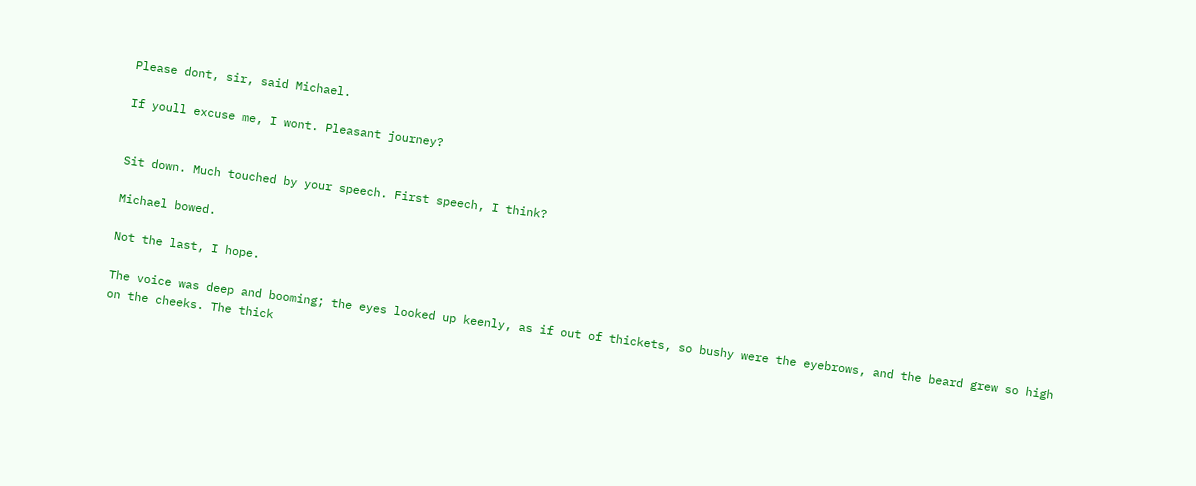Please dont, sir, said Michael.

If youll excuse me, I wont. Pleasant journey?


Sit down. Much touched by your speech. First speech, I think?

Michael bowed.

Not the last, I hope.

The voice was deep and booming; the eyes looked up keenly, as if out of thickets, so bushy were the eyebrows, and the beard grew so high on the cheeks. The thick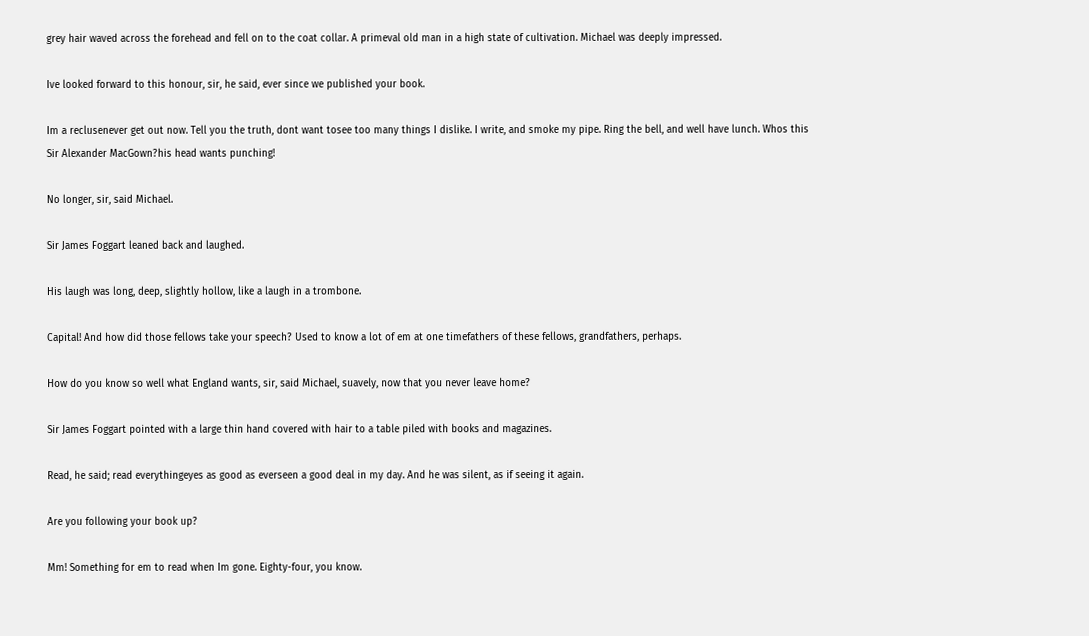grey hair waved across the forehead and fell on to the coat collar. A primeval old man in a high state of cultivation. Michael was deeply impressed.

Ive looked forward to this honour, sir, he said, ever since we published your book.

Im a reclusenever get out now. Tell you the truth, dont want tosee too many things I dislike. I write, and smoke my pipe. Ring the bell, and well have lunch. Whos this Sir Alexander MacGown?his head wants punching!

No longer, sir, said Michael.

Sir James Foggart leaned back and laughed.

His laugh was long, deep, slightly hollow, like a laugh in a trombone.

Capital! And how did those fellows take your speech? Used to know a lot of em at one timefathers of these fellows, grandfathers, perhaps.

How do you know so well what England wants, sir, said Michael, suavely, now that you never leave home?

Sir James Foggart pointed with a large thin hand covered with hair to a table piled with books and magazines.

Read, he said; read everythingeyes as good as everseen a good deal in my day. And he was silent, as if seeing it again.

Are you following your book up?

Mm! Something for em to read when Im gone. Eighty-four, you know.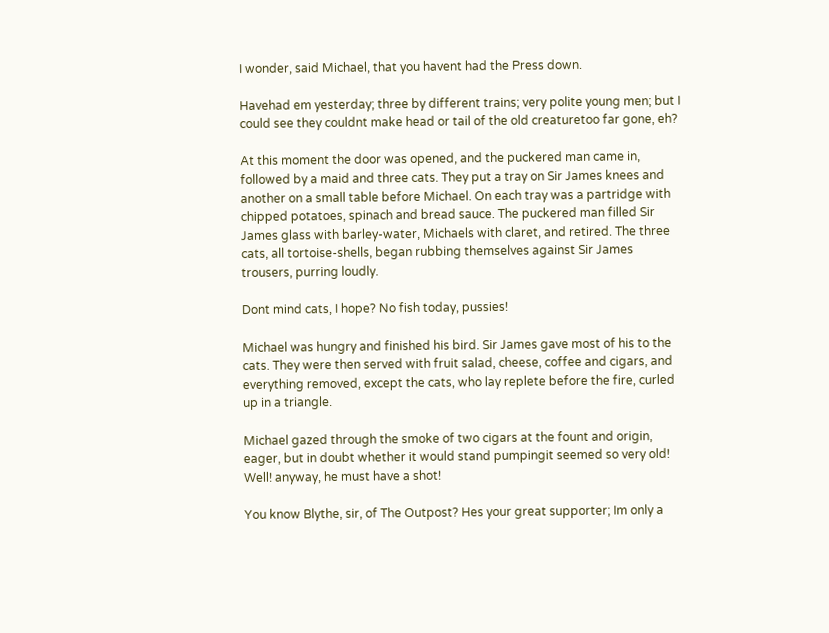I wonder, said Michael, that you havent had the Press down.

Havehad em yesterday; three by different trains; very polite young men; but I could see they couldnt make head or tail of the old creaturetoo far gone, eh?

At this moment the door was opened, and the puckered man came in, followed by a maid and three cats. They put a tray on Sir James knees and another on a small table before Michael. On each tray was a partridge with chipped potatoes, spinach and bread sauce. The puckered man filled Sir James glass with barley-water, Michaels with claret, and retired. The three cats, all tortoise-shells, began rubbing themselves against Sir James trousers, purring loudly.

Dont mind cats, I hope? No fish today, pussies!

Michael was hungry and finished his bird. Sir James gave most of his to the cats. They were then served with fruit salad, cheese, coffee and cigars, and everything removed, except the cats, who lay replete before the fire, curled up in a triangle.

Michael gazed through the smoke of two cigars at the fount and origin, eager, but in doubt whether it would stand pumpingit seemed so very old! Well! anyway, he must have a shot!

You know Blythe, sir, of The Outpost? Hes your great supporter; Im only a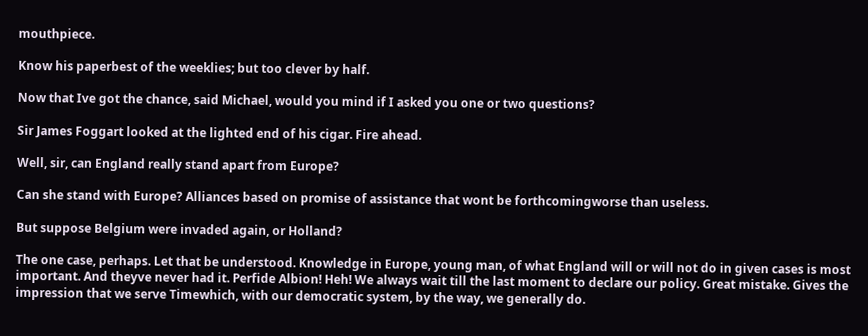mouthpiece.

Know his paperbest of the weeklies; but too clever by half.

Now that Ive got the chance, said Michael, would you mind if I asked you one or two questions?

Sir James Foggart looked at the lighted end of his cigar. Fire ahead.

Well, sir, can England really stand apart from Europe?

Can she stand with Europe? Alliances based on promise of assistance that wont be forthcomingworse than useless.

But suppose Belgium were invaded again, or Holland?

The one case, perhaps. Let that be understood. Knowledge in Europe, young man, of what England will or will not do in given cases is most important. And theyve never had it. Perfide Albion! Heh! We always wait till the last moment to declare our policy. Great mistake. Gives the impression that we serve Timewhich, with our democratic system, by the way, we generally do.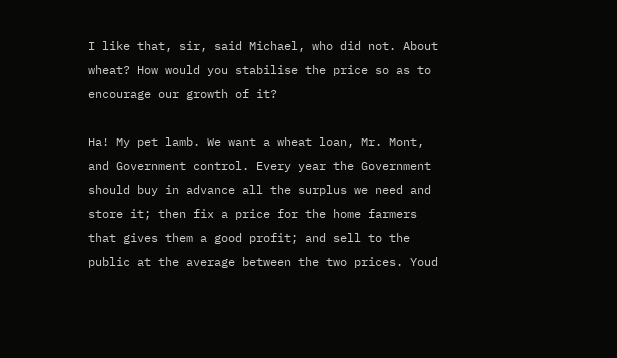I like that, sir, said Michael, who did not. About wheat? How would you stabilise the price so as to encourage our growth of it?

Ha! My pet lamb. We want a wheat loan, Mr. Mont, and Government control. Every year the Government should buy in advance all the surplus we need and store it; then fix a price for the home farmers that gives them a good profit; and sell to the public at the average between the two prices. Youd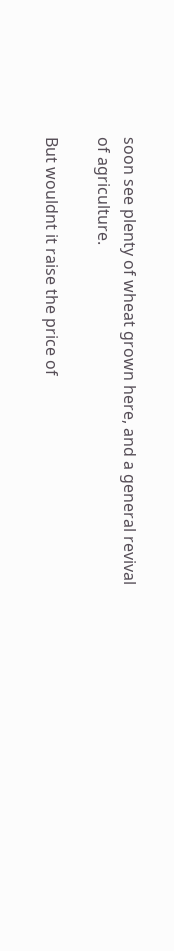soon see plenty of wheat grown here, and a general revival of agriculture.

But wouldnt it raise the price of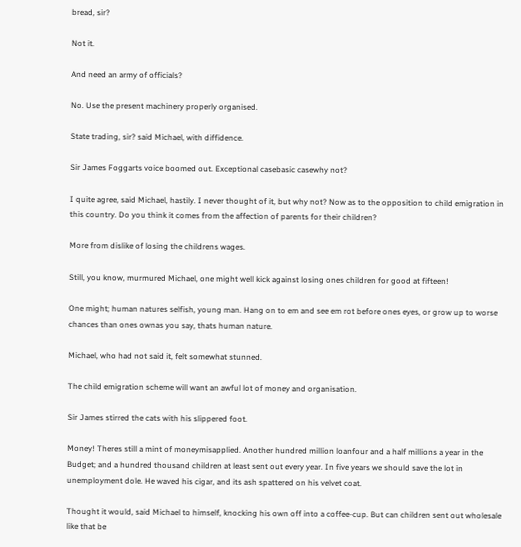bread, sir?

Not it.

And need an army of officials?

No. Use the present machinery properly organised.

State trading, sir? said Michael, with diffidence.

Sir James Foggarts voice boomed out. Exceptional casebasic casewhy not?

I quite agree, said Michael, hastily. I never thought of it, but why not? Now as to the opposition to child emigration in this country. Do you think it comes from the affection of parents for their children?

More from dislike of losing the childrens wages.

Still, you know, murmured Michael, one might well kick against losing ones children for good at fifteen!

One might; human natures selfish, young man. Hang on to em and see em rot before ones eyes, or grow up to worse chances than ones ownas you say, thats human nature.

Michael, who had not said it, felt somewhat stunned.

The child emigration scheme will want an awful lot of money and organisation.

Sir James stirred the cats with his slippered foot.

Money! Theres still a mint of moneymisapplied. Another hundred million loanfour and a half millions a year in the Budget; and a hundred thousand children at least sent out every year. In five years we should save the lot in unemployment dole. He waved his cigar, and its ash spattered on his velvet coat.

Thought it would, said Michael to himself, knocking his own off into a coffee-cup. But can children sent out wholesale like that be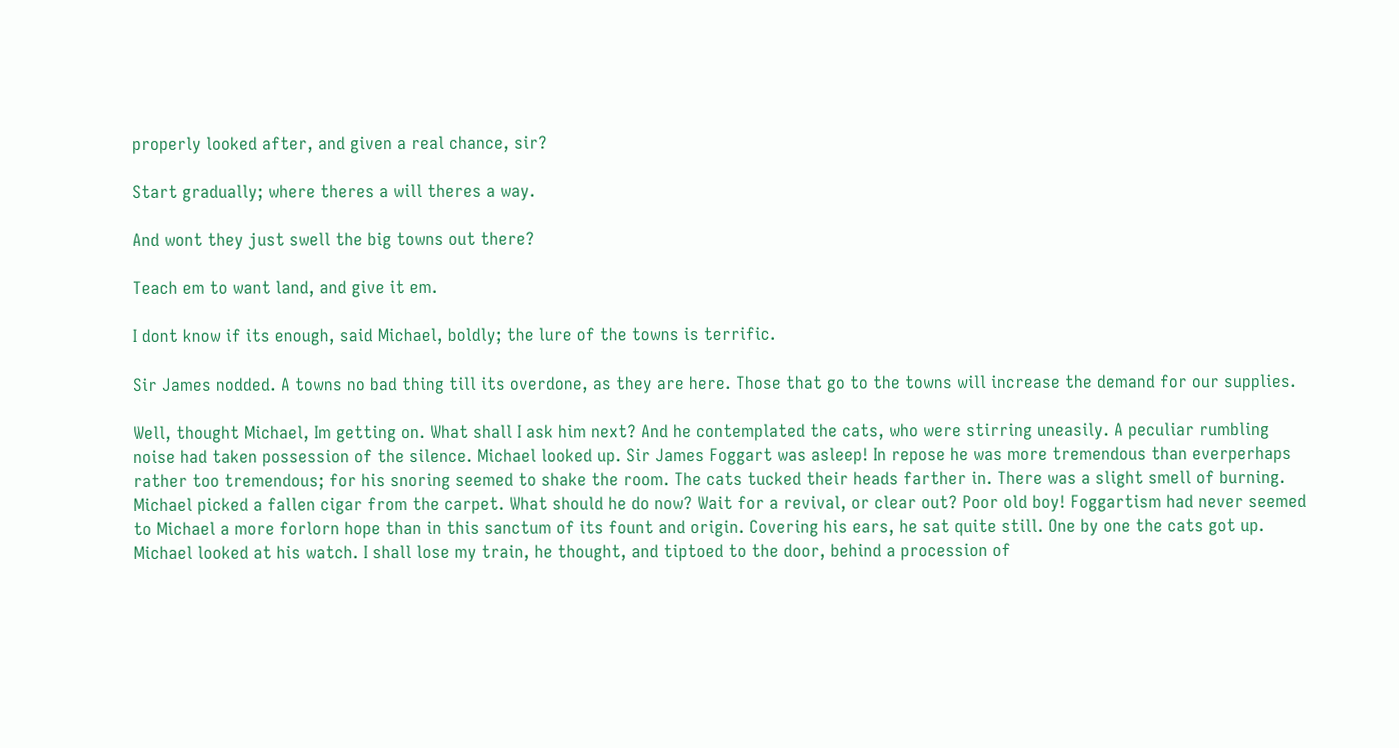properly looked after, and given a real chance, sir?

Start gradually; where theres a will theres a way.

And wont they just swell the big towns out there?

Teach em to want land, and give it em.

I dont know if its enough, said Michael, boldly; the lure of the towns is terrific.

Sir James nodded. A towns no bad thing till its overdone, as they are here. Those that go to the towns will increase the demand for our supplies.

Well, thought Michael, Im getting on. What shall I ask him next? And he contemplated the cats, who were stirring uneasily. A peculiar rumbling noise had taken possession of the silence. Michael looked up. Sir James Foggart was asleep! In repose he was more tremendous than everperhaps rather too tremendous; for his snoring seemed to shake the room. The cats tucked their heads farther in. There was a slight smell of burning. Michael picked a fallen cigar from the carpet. What should he do now? Wait for a revival, or clear out? Poor old boy! Foggartism had never seemed to Michael a more forlorn hope than in this sanctum of its fount and origin. Covering his ears, he sat quite still. One by one the cats got up. Michael looked at his watch. I shall lose my train, he thought, and tiptoed to the door, behind a procession of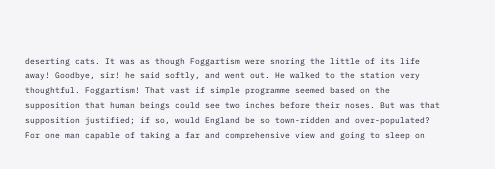deserting cats. It was as though Foggartism were snoring the little of its life away! Goodbye, sir! he said softly, and went out. He walked to the station very thoughtful. Foggartism! That vast if simple programme seemed based on the supposition that human beings could see two inches before their noses. But was that supposition justified; if so, would England be so town-ridden and over-populated? For one man capable of taking a far and comprehensive view and going to sleep on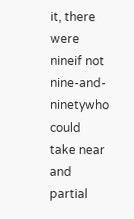it, there were nineif not nine-and-ninetywho could take near and partial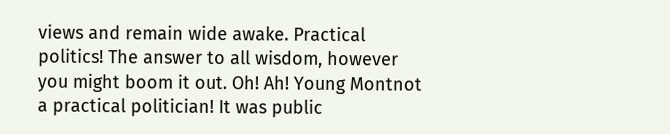views and remain wide awake. Practical politics! The answer to all wisdom, however you might boom it out. Oh! Ah! Young Montnot a practical politician! It was public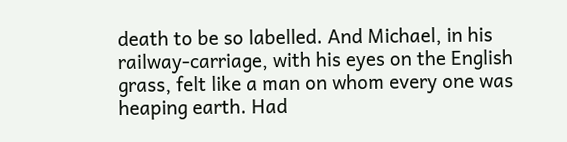death to be so labelled. And Michael, in his railway-carriage, with his eyes on the English grass, felt like a man on whom every one was heaping earth. Had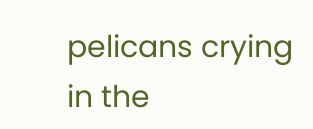pelicans crying in the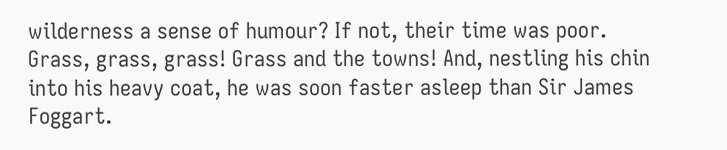wilderness a sense of humour? If not, their time was poor. Grass, grass, grass! Grass and the towns! And, nestling his chin into his heavy coat, he was soon faster asleep than Sir James Foggart.